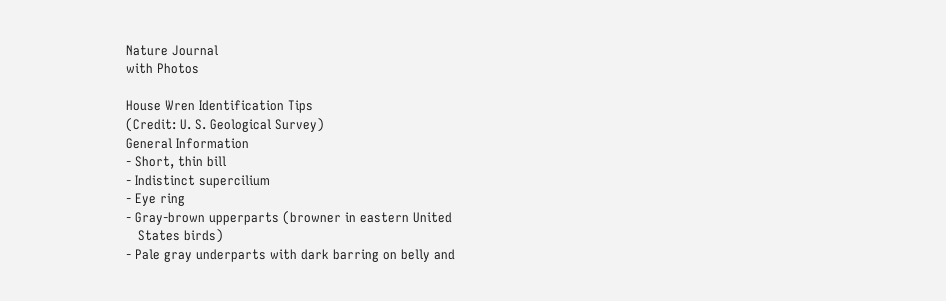Nature Journal
with Photos

House Wren Identification Tips
(Credit: U. S. Geological Survey)
General Information
- Short, thin bill
- Indistinct supercilium
- Eye ring
- Gray-brown upperparts (browner in eastern United
   States birds)
- Pale gray underparts with dark barring on belly and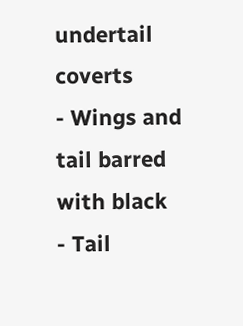undertail coverts
- Wings and tail barred with black
- Tail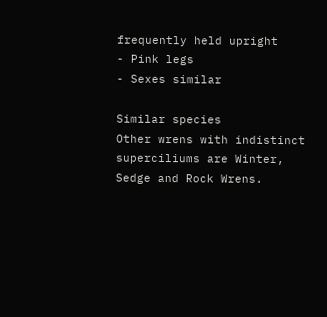frequently held upright
- Pink legs
- Sexes similar

Similar species
Other wrens with indistinct superciliums are Winter, Sedge and Rock Wrens.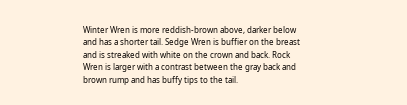Winter Wren is more reddish-brown above, darker below and has a shorter tail. Sedge Wren is buffier on the breast and is streaked with white on the crown and back. Rock Wren is larger with a contrast between the gray back and brown rump and has buffy tips to the tail.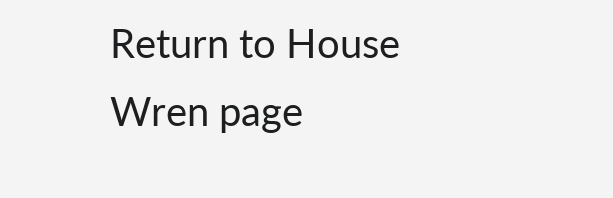Return to House Wren page